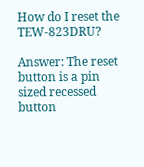How do I reset the TEW-823DRU?

Answer: The reset button is a pin sized recessed button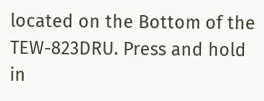located on the Bottom of the TEW-823DRU. Press and hold in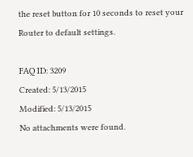the reset button for 10 seconds to reset your Router to default settings.

FAQ ID: 3209
Created: 5/13/2015
Modified: 5/13/2015
No attachments were found.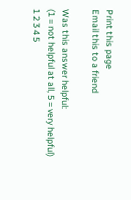Print this page
Email this to a friend

Was this answer helpful:
(1 = not helpful at all, 5 = very helpful)
1 2 3 4 5